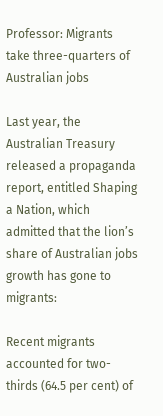Professor: Migrants take three-quarters of Australian jobs

Last year, the Australian Treasury released a propaganda report, entitled Shaping a Nation, which admitted that the lion’s share of Australian jobs growth has gone to migrants:

Recent migrants accounted for two-thirds (64.5 per cent) of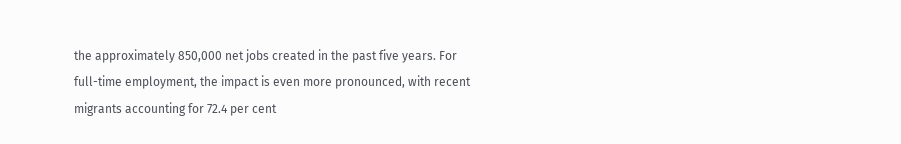the approximately 850,000 net jobs created in the past five years. For full-time employment, the impact is even more pronounced, with recent migrants accounting for 72.4 per cent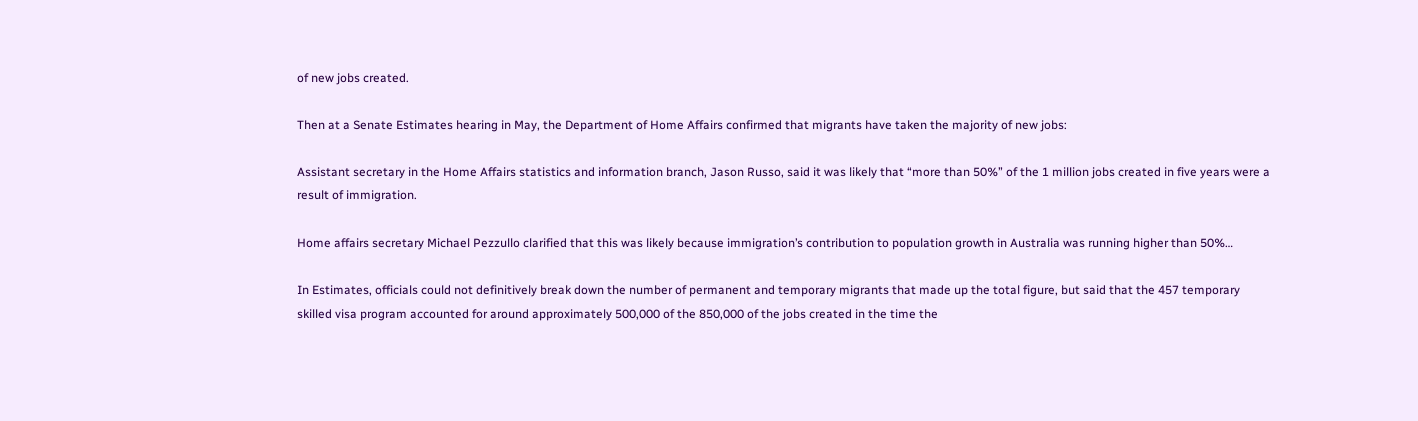of new jobs created.

Then at a Senate Estimates hearing in May, the Department of Home Affairs confirmed that migrants have taken the majority of new jobs:

Assistant secretary in the Home Affairs statistics and information branch, Jason Russo, said it was likely that “more than 50%” of the 1 million jobs created in five years were a result of immigration.

Home affairs secretary Michael Pezzullo clarified that this was likely because immigration’s contribution to population growth in Australia was running higher than 50%…

In Estimates, officials could not definitively break down the number of permanent and temporary migrants that made up the total figure, but said that the 457 temporary skilled visa program accounted for around approximately 500,000 of the 850,000 of the jobs created in the time the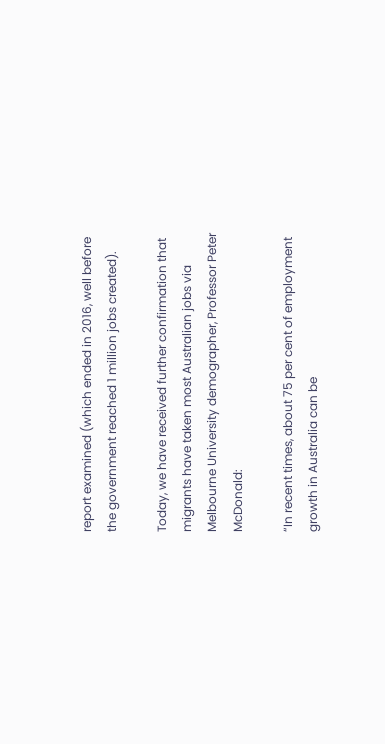report examined (which ended in 2016, well before the government reached 1 million jobs created).

Today, we have received further confirmation that migrants have taken most Australian jobs via Melbourne University demographer, Professor Peter McDonald:

“In recent times, about 75 per cent of employment growth in Australia can be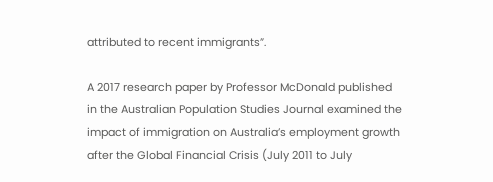attributed to recent immigrants”.

A 2017 research paper by Professor McDonald published in the Australian Population Studies Journal examined the impact of immigration on Australia’s employment growth after the Global Financial Crisis (July 2011 to July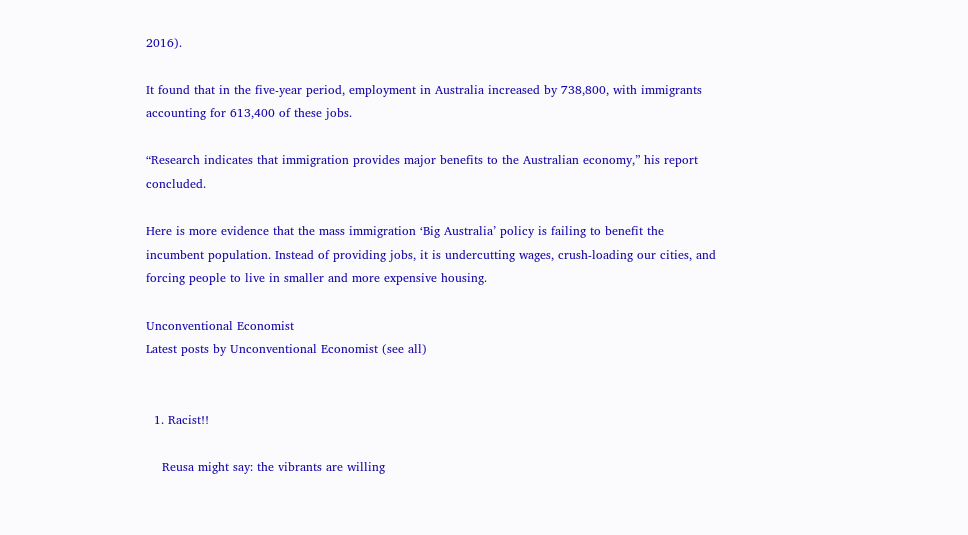2016).

It found that in the five-year period, employment in Australia increased by 738,800, with immigrants accounting for 613,400 of these jobs.

“Research indicates that immigration provides major benefits to the Australian economy,” his report concluded.

Here is more evidence that the mass immigration ‘Big Australia’ policy is failing to benefit the incumbent population. Instead of providing jobs, it is undercutting wages, crush-loading our cities, and forcing people to live in smaller and more expensive housing.

Unconventional Economist
Latest posts by Unconventional Economist (see all)


  1. Racist!!

    Reusa might say: the vibrants are willing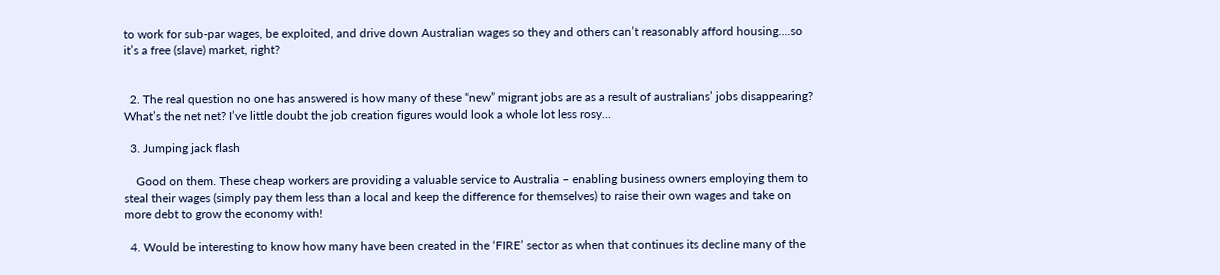to work for sub-par wages, be exploited, and drive down Australian wages so they and others can’t reasonably afford housing….so it’s a free (slave) market, right?


  2. The real question no one has answered is how many of these “new” migrant jobs are as a result of australians’ jobs disappearing? What’s the net net? I’ve little doubt the job creation figures would look a whole lot less rosy…

  3. Jumping jack flash

    Good on them. These cheap workers are providing a valuable service to Australia – enabling business owners employing them to steal their wages (simply pay them less than a local and keep the difference for themselves) to raise their own wages and take on more debt to grow the economy with!

  4. Would be interesting to know how many have been created in the ‘FIRE’ sector as when that continues its decline many of the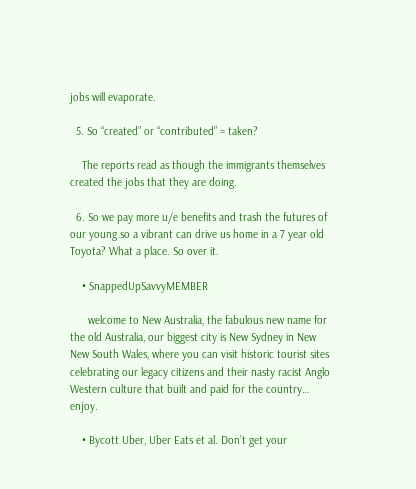jobs will evaporate.

  5. So “created” or “contributed” = taken?

    The reports read as though the immigrants themselves created the jobs that they are doing.

  6. So we pay more u/e benefits and trash the futures of our young so a vibrant can drive us home in a 7 year old Toyota? What a place. So over it.

    • SnappedUpSavvyMEMBER

      welcome to New Australia, the fabulous new name for the old Australia, our biggest city is New Sydney in New New South Wales, where you can visit historic tourist sites celebrating our legacy citizens and their nasty racist Anglo Western culture that built and paid for the country… enjoy.

    • Bycott Uber, Uber Eats et al. Don’t get your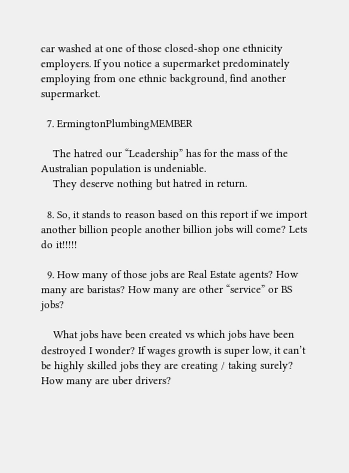car washed at one of those closed-shop one ethnicity employers. If you notice a supermarket predominately employing from one ethnic background, find another supermarket.

  7. ErmingtonPlumbingMEMBER

    The hatred our “Leadership” has for the mass of the Australian population is undeniable.
    They deserve nothing but hatred in return.

  8. So, it stands to reason based on this report if we import another billion people another billion jobs will come? Lets do it!!!!!

  9. How many of those jobs are Real Estate agents? How many are baristas? How many are other “service” or BS jobs?

    What jobs have been created vs which jobs have been destroyed I wonder? If wages growth is super low, it can’t be highly skilled jobs they are creating / taking surely? How many are uber drivers?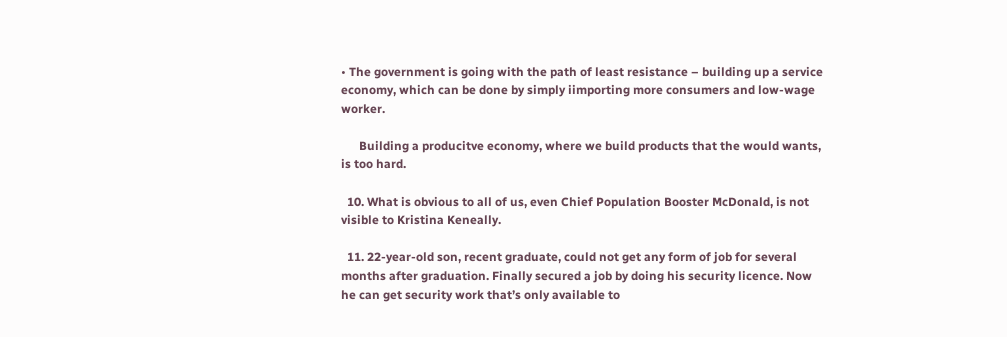• The government is going with the path of least resistance – building up a service economy, which can be done by simply iimporting more consumers and low-wage worker.

      Building a producitve economy, where we build products that the would wants, is too hard.

  10. What is obvious to all of us, even Chief Population Booster McDonald, is not visible to Kristina Keneally.

  11. 22-year-old son, recent graduate, could not get any form of job for several months after graduation. Finally secured a job by doing his security licence. Now he can get security work that’s only available to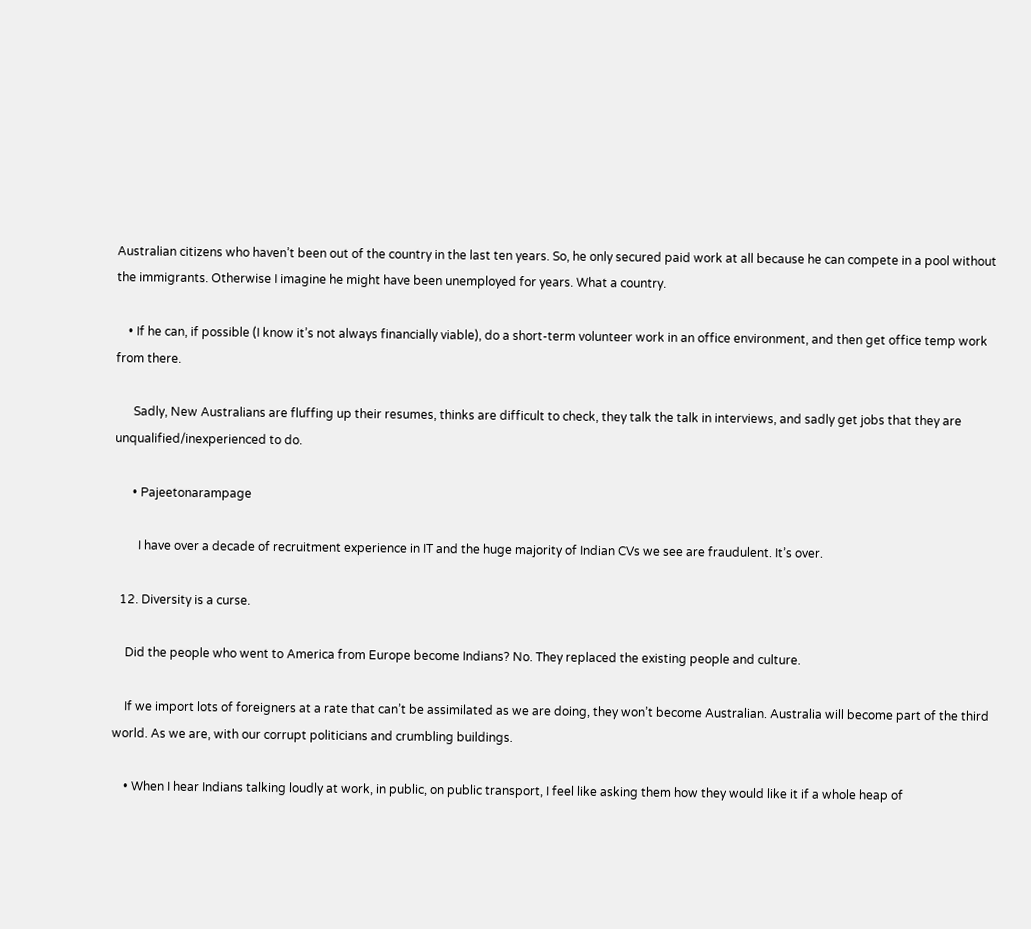Australian citizens who haven’t been out of the country in the last ten years. So, he only secured paid work at all because he can compete in a pool without the immigrants. Otherwise I imagine he might have been unemployed for years. What a country.

    • If he can, if possible (I know it’s not always financially viable), do a short-term volunteer work in an office environment, and then get office temp work from there.

      Sadly, New Australians are fluffing up their resumes, thinks are difficult to check, they talk the talk in interviews, and sadly get jobs that they are unqualified/inexperienced to do.

      • Pajeetonarampage

        I have over a decade of recruitment experience in IT and the huge majority of Indian CVs we see are fraudulent. It’s over.

  12. Diversity is a curse.

    Did the people who went to America from Europe become Indians? No. They replaced the existing people and culture.

    If we import lots of foreigners at a rate that can’t be assimilated as we are doing, they won’t become Australian. Australia will become part of the third world. As we are, with our corrupt politicians and crumbling buildings.

    • When I hear Indians talking loudly at work, in public, on public transport, I feel like asking them how they would like it if a whole heap of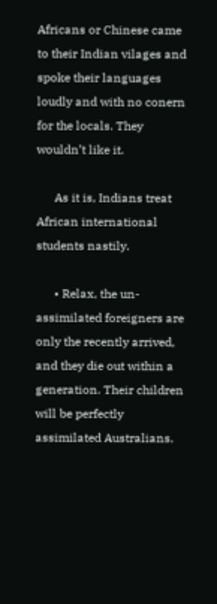Africans or Chinese came to their Indian vilages and spoke their languages loudly and with no conern for the locals. They wouldn’t like it.

      As it is, Indians treat African international students nastily.

      • Relax, the un-assimilated foreigners are only the recently arrived, and they die out within a generation. Their children will be perfectly assimilated Australians.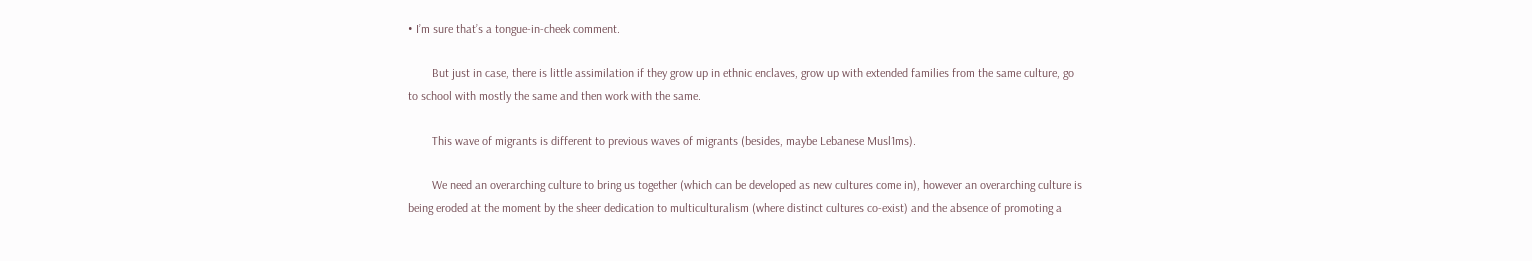• I’m sure that’s a tongue-in-cheek comment.

        But just in case, there is little assimilation if they grow up in ethnic enclaves, grow up with extended families from the same culture, go to school with mostly the same and then work with the same.

        This wave of migrants is different to previous waves of migrants (besides, maybe Lebanese Musl1ms).

        We need an overarching culture to bring us together (which can be developed as new cultures come in), however an overarching culture is being eroded at the moment by the sheer dedication to multiculturalism (where distinct cultures co-exist) and the absence of promoting a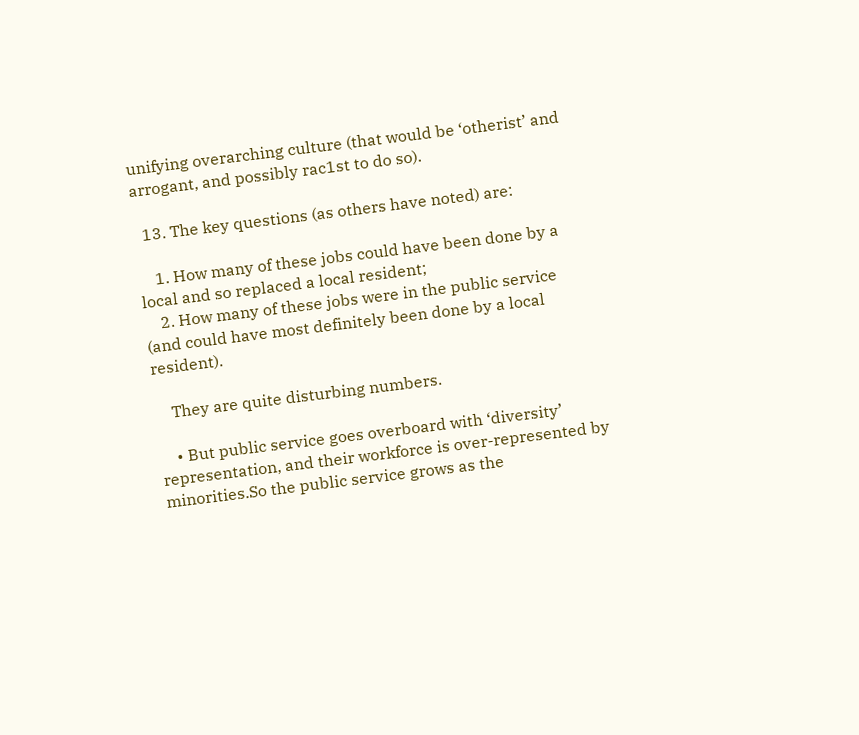unifying overarching culture (that would be ‘otherist’ and arrogant, and possibly rac1st to do so).

  13. The key questions (as others have noted) are:

    1. How many of these jobs could have been done by a local and so replaced a local resident;
    2. How many of these jobs were in the public service (and could have most definitely been done by a local resident).

    They are quite disturbing numbers.

    • But public service goes overboard with ‘diversity’ representation, and their workforce is over-represented by minorities.So the public service grows as the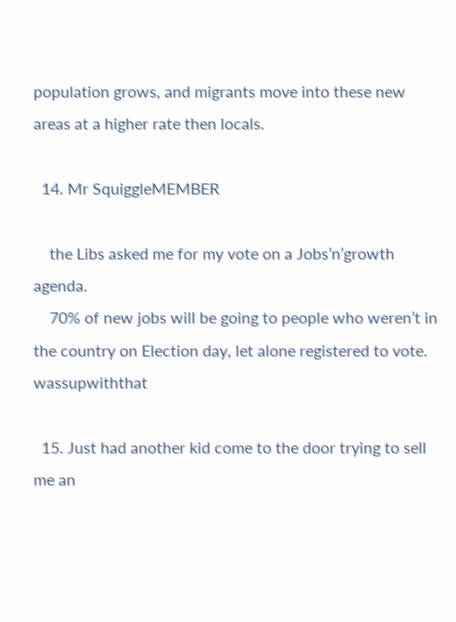population grows, and migrants move into these new areas at a higher rate then locals.

  14. Mr SquiggleMEMBER

    the Libs asked me for my vote on a Jobs’n’growth agenda.
    70% of new jobs will be going to people who weren’t in the country on Election day, let alone registered to vote. wassupwiththat

  15. Just had another kid come to the door trying to sell me an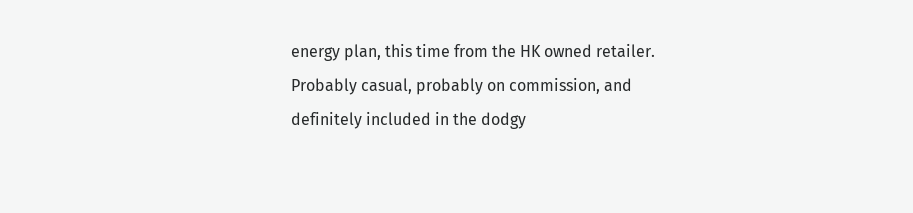energy plan, this time from the HK owned retailer. Probably casual, probably on commission, and definitely included in the dodgy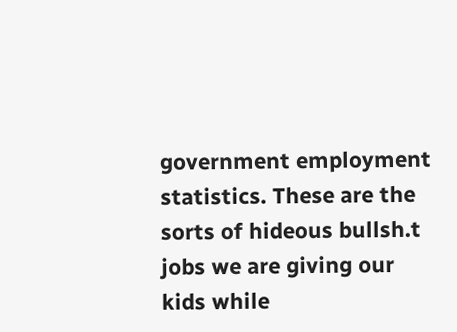government employment statistics. These are the sorts of hideous bullsh.t jobs we are giving our kids while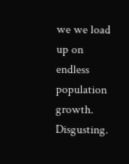we we load up on endless population growth. Disgusting.